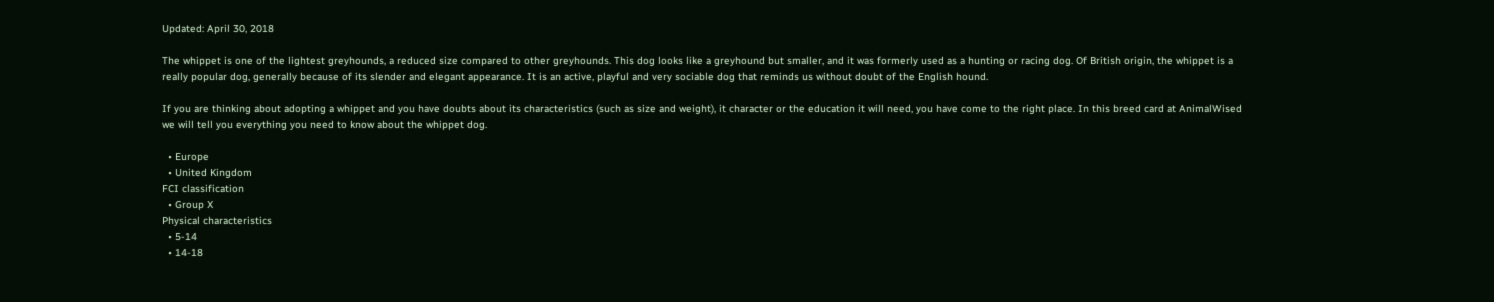Updated: April 30, 2018

The whippet is one of the lightest greyhounds, a reduced size compared to other greyhounds. This dog looks like a greyhound but smaller, and it was formerly used as a hunting or racing dog. Of British origin, the whippet is a really popular dog, generally because of its slender and elegant appearance. It is an active, playful and very sociable dog that reminds us without doubt of the English hound.

If you are thinking about adopting a whippet and you have doubts about its characteristics (such as size and weight), it character or the education it will need, you have come to the right place. In this breed card at AnimalWised we will tell you everything you need to know about the whippet dog.

  • Europe
  • United Kingdom
FCI classification
  • Group X
Physical characteristics
  • 5-14
  • 14-18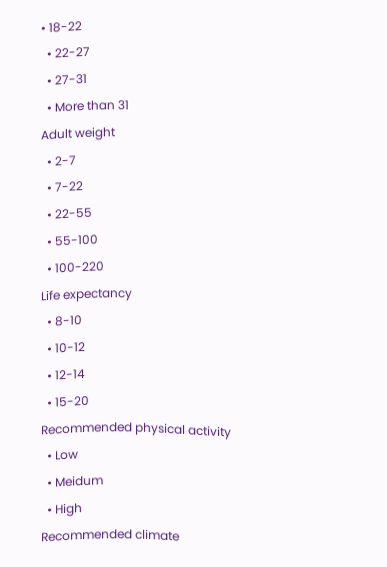• 18-22
  • 22-27
  • 27-31
  • More than 31
Adult weight
  • 2-7
  • 7-22
  • 22-55
  • 55-100
  • 100-220
Life expectancy
  • 8-10
  • 10-12
  • 12-14
  • 15-20
Recommended physical activity
  • Low
  • Meidum
  • High
Recommended climate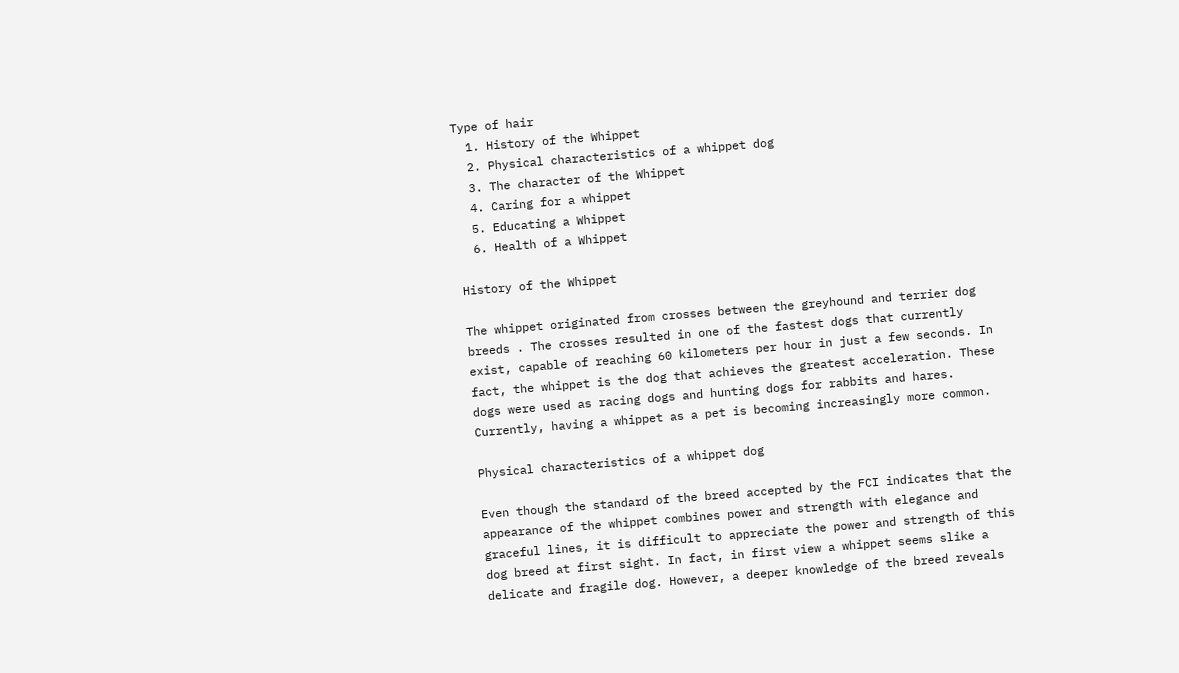Type of hair
  1. History of the Whippet
  2. Physical characteristics of a whippet dog
  3. The character of the Whippet
  4. Caring for a whippet
  5. Educating a Whippet
  6. Health of a Whippet

History of the Whippet

The whippet originated from crosses between the greyhound and terrier dog breeds . The crosses resulted in one of the fastest dogs that currently exist, capable of reaching 60 kilometers per hour in just a few seconds. In fact, the whippet is the dog that achieves the greatest acceleration. These dogs were used as racing dogs and hunting dogs for rabbits and hares. Currently, having a whippet as a pet is becoming increasingly more common.

Physical characteristics of a whippet dog

Even though the standard of the breed accepted by the FCI indicates that the appearance of the whippet combines power and strength with elegance and graceful lines, it is difficult to appreciate the power and strength of this dog breed at first sight. In fact, in first view a whippet seems slike a delicate and fragile dog. However, a deeper knowledge of the breed reveals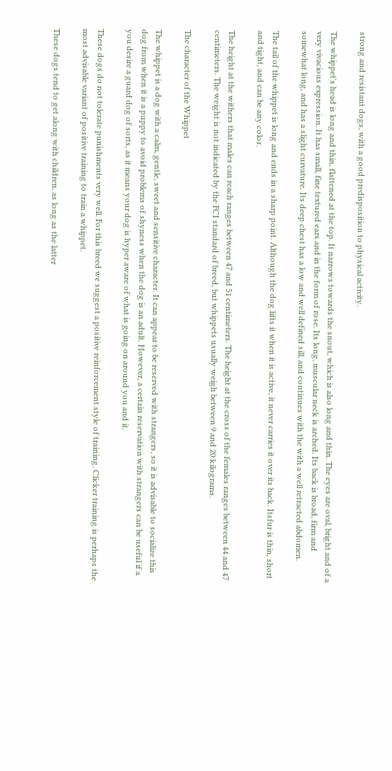strong and resistant dogs, with a good predisposition to physical activity.

The whippet's head is long and thin, flattened at the top. It narrows towards the snout, which is also long and thin. The eyes are oval, bright and of a very vivacious expression. It has small, fine textured ears and in the form of rose. Its long, muscular neck is arched. Its back is broad, firm and somewhat long, and has a slight curvature. Its deep chest has a low and well defined sill, and continues with the with a well retracted abdomen.

The tail of the whippet is long and ends in a sharp point. Although the dog lifts it when it is active, it never carries it over its back. Itsfur is thin, short and tight, and can be any color.

The height at the withers that males can reach ranges between 47 and 51 centimeters. The height at the cross of the females ranges between 44 and 47 centimeters. The weight is not indicated by the FCI standard of breed, but whippets usually weigh between 9 and 20 kilograms.

The character of the Whippet

The whippet is a dog with a calm, gentle, sweet and sensitive character. It can appear to be reserved with strangers, so it is advisable to socialize this dog from when it is a puppy to avoid problems of shyness when the dog is an adult. However, a certain reservation with strangers can be useful if a you desire a guard dog of sorts, as it means your dog is hyper aware of what is going on around you and it.

These dogs do not tolerate punishments very well. For this breed we suggest a positive reinforcement style of training. Clicker training is perhaps the most advisable variant of positive training to train a whippet.

These dogs tend to get along with children, as long as the latter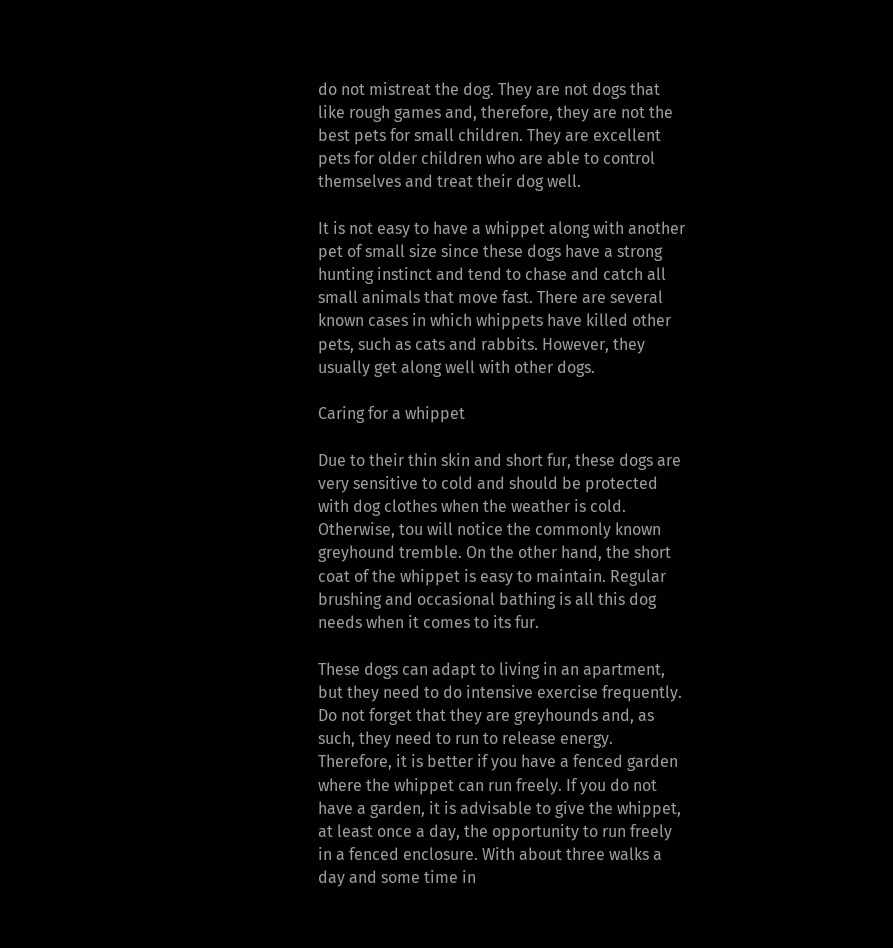do not mistreat the dog. They are not dogs that like rough games and, therefore, they are not the best pets for small children. They are excellent pets for older children who are able to control themselves and treat their dog well.

It is not easy to have a whippet along with another pet of small size since these dogs have a strong hunting instinct and tend to chase and catch all small animals that move fast. There are several known cases in which whippets have killed other pets, such as cats and rabbits. However, they usually get along well with other dogs.

Caring for a whippet

Due to their thin skin and short fur, these dogs are very sensitive to cold and should be protected with dog clothes when the weather is cold. Otherwise, tou will notice the commonly known greyhound tremble. On the other hand, the short coat of the whippet is easy to maintain. Regular brushing and occasional bathing is all this dog needs when it comes to its fur.

These dogs can adapt to living in an apartment, but they need to do intensive exercise frequently. Do not forget that they are greyhounds and, as such, they need to run to release energy. Therefore, it is better if you have a fenced garden where the whippet can run freely. If you do not have a garden, it is advisable to give the whippet, at least once a day, the opportunity to run freely in a fenced enclosure. With about three walks a day and some time in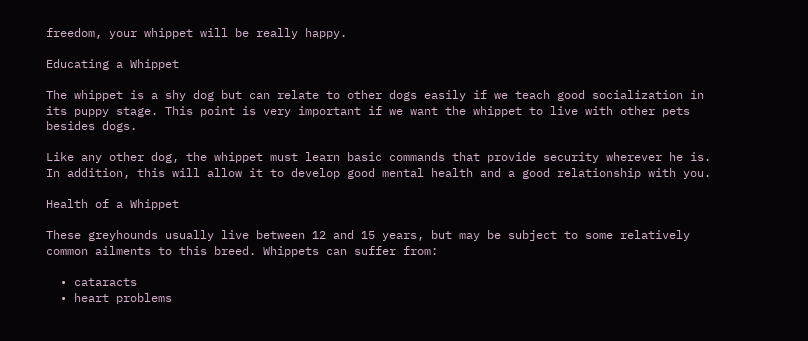freedom, your whippet will be really happy.

Educating a Whippet

The whippet is a shy dog but can relate to other dogs easily if we teach good socialization in its puppy stage. This point is very important if we want the whippet to live with other pets besides dogs.

Like any other dog, the whippet must learn basic commands that provide security wherever he is. In addition, this will allow it to develop good mental health and a good relationship with you.

Health of a Whippet

These greyhounds usually live between 12 and 15 years, but may be subject to some relatively common ailments to this breed. Whippets can suffer from:

  • cataracts
  • heart problems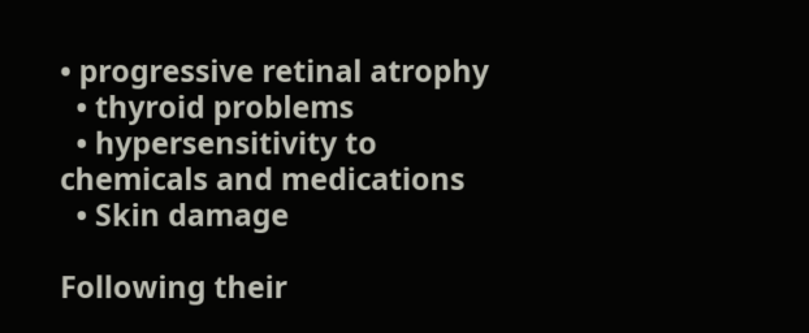• progressive retinal atrophy
  • thyroid problems
  • hypersensitivity to chemicals and medications
  • Skin damage

Following their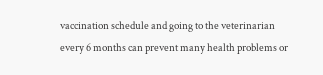vaccination schedule and going to the veterinarian every 6 months can prevent many health problems or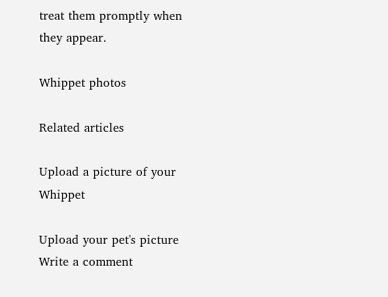treat them promptly when they appear.

Whippet photos

Related articles

Upload a picture of your Whippet

Upload your pet's picture
Write a comment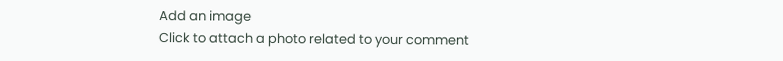Add an image
Click to attach a photo related to your comment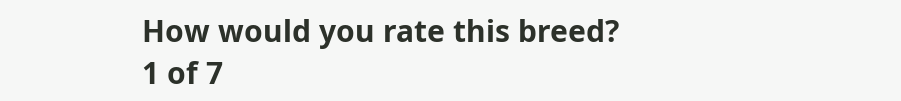How would you rate this breed?
1 of 7